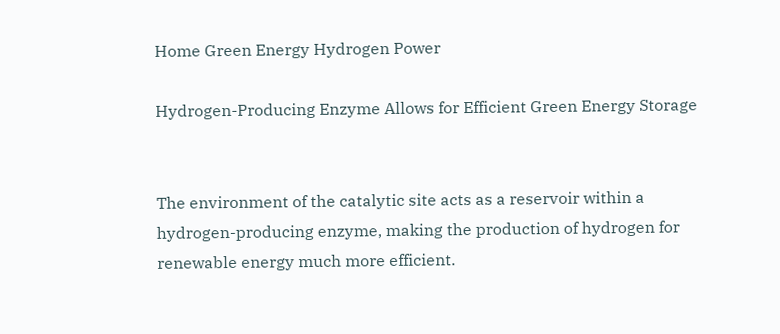Home Green Energy Hydrogen Power

Hydrogen-Producing Enzyme Allows for Efficient Green Energy Storage


The environment of the catalytic site acts as a reservoir within a hydrogen-producing enzyme, making the production of hydrogen for renewable energy much more efficient.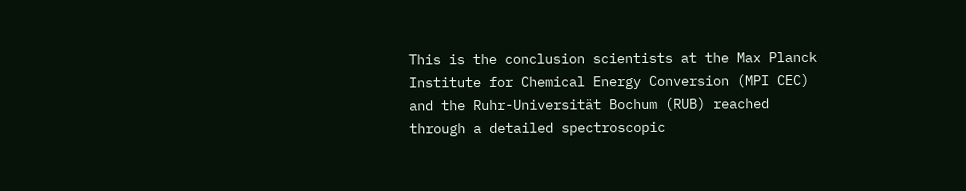This is the conclusion scientists at the Max Planck Institute for Chemical Energy Conversion (MPI CEC) and the Ruhr-Universität Bochum (RUB) reached through a detailed spectroscopic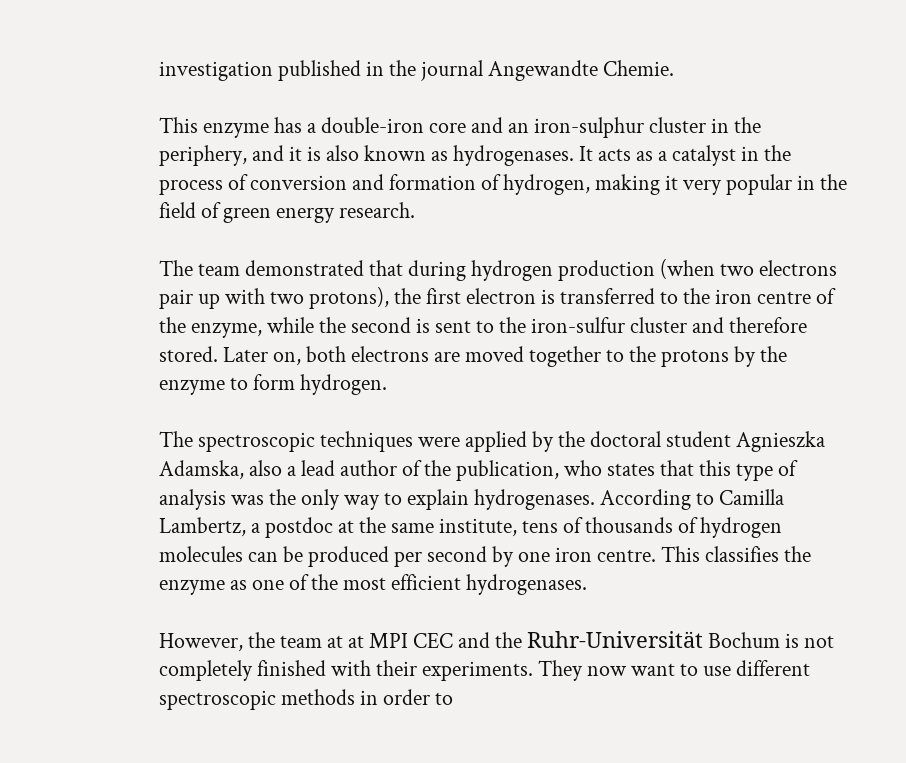investigation published in the journal Angewandte Chemie.

This enzyme has a double-iron core and an iron-sulphur cluster in the periphery, and it is also known as hydrogenases. It acts as a catalyst in the process of conversion and formation of hydrogen, making it very popular in the field of green energy research.

The team demonstrated that during hydrogen production (when two electrons pair up with two protons), the first electron is transferred to the iron centre of the enzyme, while the second is sent to the iron-sulfur cluster and therefore stored. Later on, both electrons are moved together to the protons by the enzyme to form hydrogen.

The spectroscopic techniques were applied by the doctoral student Agnieszka Adamska, also a lead author of the publication, who states that this type of analysis was the only way to explain hydrogenases. According to Camilla Lambertz, a postdoc at the same institute, tens of thousands of hydrogen molecules can be produced per second by one iron centre. This classifies the enzyme as one of the most efficient hydrogenases.

However, the team at at MPI CEC and the Ruhr-Universität Bochum is not completely finished with their experiments. They now want to use different spectroscopic methods in order to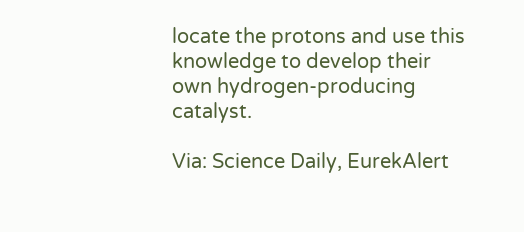locate the protons and use this knowledge to develop their own hydrogen-producing catalyst.

Via: Science Daily, EurekAlert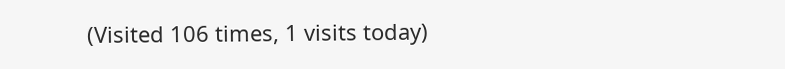(Visited 106 times, 1 visits today)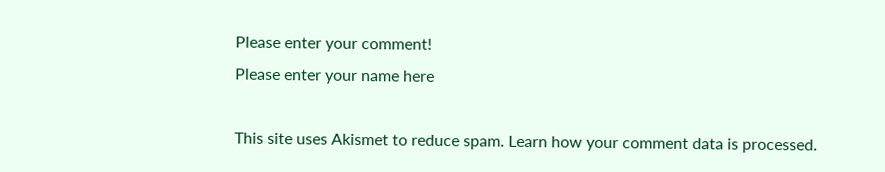Please enter your comment!
Please enter your name here

This site uses Akismet to reduce spam. Learn how your comment data is processed.